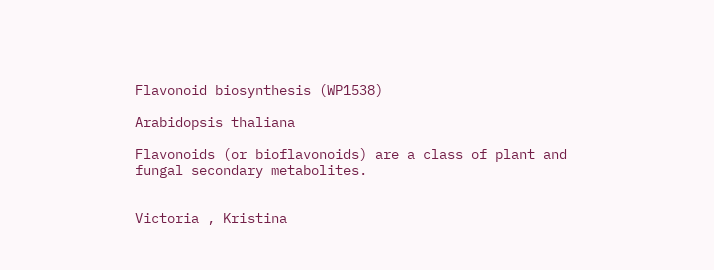Flavonoid biosynthesis (WP1538)

Arabidopsis thaliana

Flavonoids (or bioflavonoids) are a class of plant and fungal secondary metabolites.


Victoria , Kristina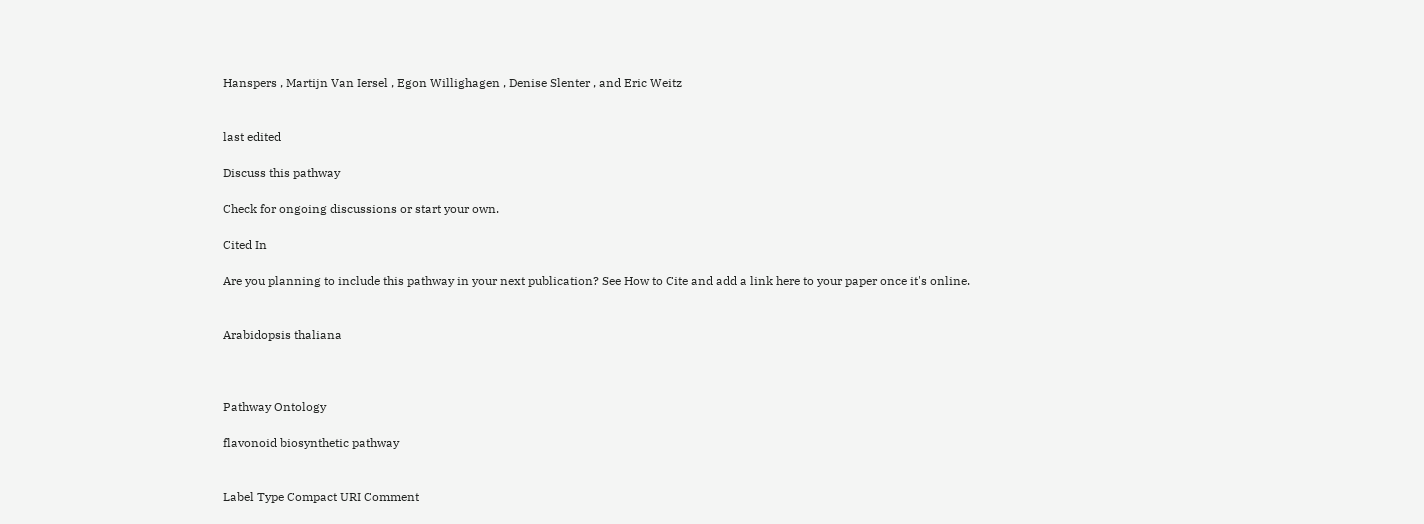Hanspers , Martijn Van Iersel , Egon Willighagen , Denise Slenter , and Eric Weitz


last edited

Discuss this pathway

Check for ongoing discussions or start your own.

Cited In

Are you planning to include this pathway in your next publication? See How to Cite and add a link here to your paper once it's online.


Arabidopsis thaliana



Pathway Ontology

flavonoid biosynthetic pathway


Label Type Compact URI Comment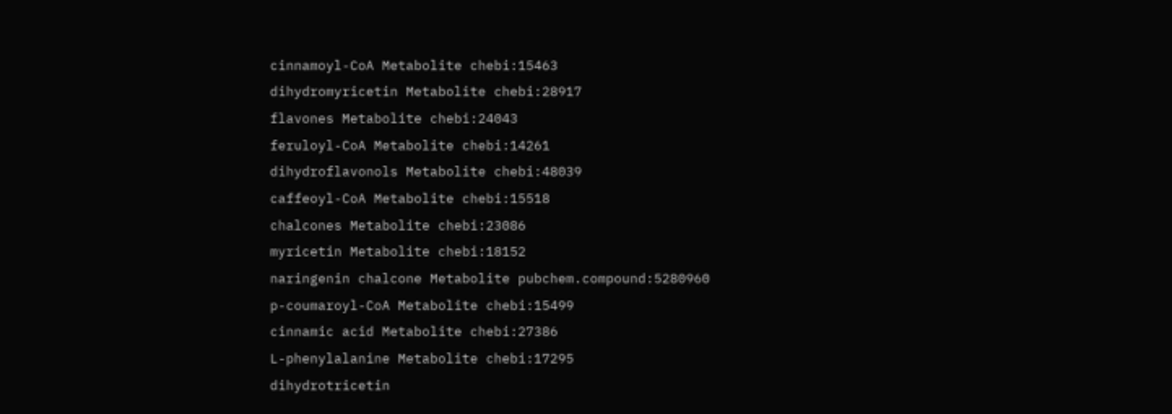cinnamoyl-CoA Metabolite chebi:15463
dihydromyricetin Metabolite chebi:28917
flavones Metabolite chebi:24043
feruloyl-CoA Metabolite chebi:14261
dihydroflavonols Metabolite chebi:48039
caffeoyl-CoA Metabolite chebi:15518
chalcones Metabolite chebi:23086
myricetin Metabolite chebi:18152
naringenin chalcone Metabolite pubchem.compound:5280960
p-coumaroyl-CoA Metabolite chebi:15499
cinnamic acid Metabolite chebi:27386
L-phenylalanine Metabolite chebi:17295
dihydrotricetin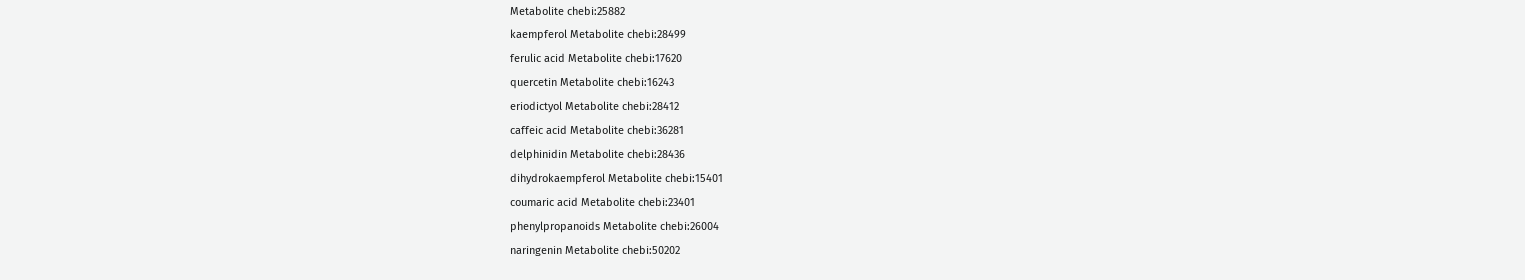Metabolite chebi:25882
kaempferol Metabolite chebi:28499
ferulic acid Metabolite chebi:17620
quercetin Metabolite chebi:16243
eriodictyol Metabolite chebi:28412
caffeic acid Metabolite chebi:36281
delphinidin Metabolite chebi:28436
dihydrokaempferol Metabolite chebi:15401
coumaric acid Metabolite chebi:23401
phenylpropanoids Metabolite chebi:26004
naringenin Metabolite chebi:50202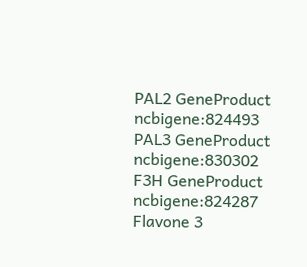PAL2 GeneProduct ncbigene:824493
PAL3 GeneProduct ncbigene:830302
F3H GeneProduct ncbigene:824287 Flavone 3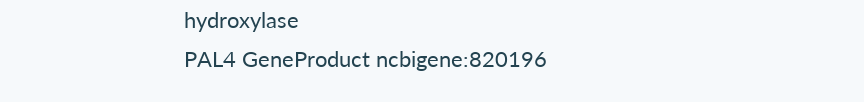hydroxylase
PAL4 GeneProduct ncbigene:820196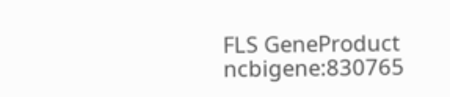FLS GeneProduct ncbigene:830765